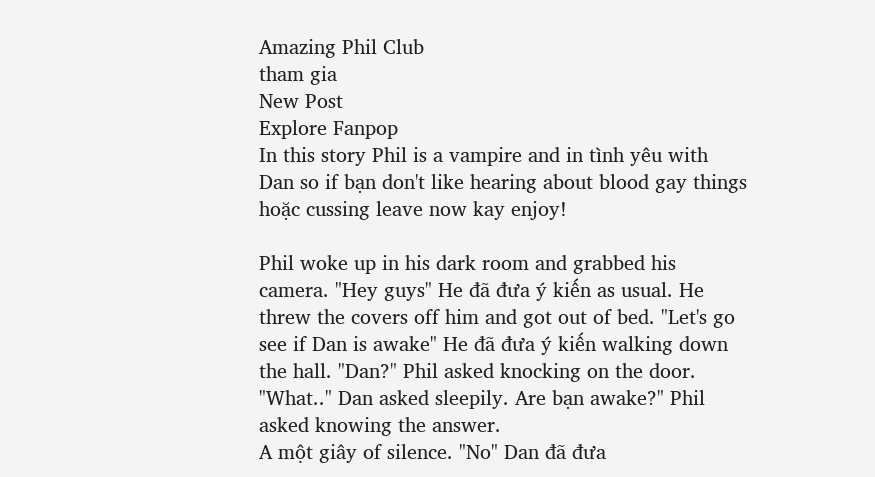Amazing Phil Club
tham gia
New Post
Explore Fanpop
In this story Phil is a vampire and in tình yêu with Dan so if bạn don't like hearing about blood gay things hoặc cussing leave now kay enjoy!

Phil woke up in his dark room and grabbed his camera. "Hey guys" He đã đưa ý kiến as usual. He threw the covers off him and got out of bed. "Let's go see if Dan is awake" He đã đưa ý kiến walking down the hall. "Dan?" Phil asked knocking on the door. "What.." Dan asked sleepily. Are bạn awake?" Phil asked knowing the answer.
A một giây of silence. "No" Dan đã đưa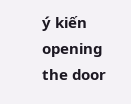ý kiến opening the door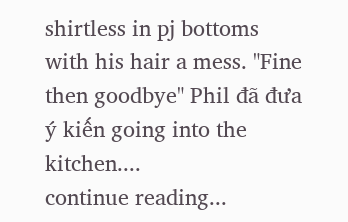shirtless in pj bottoms with his hair a mess. "Fine then goodbye" Phil đã đưa ý kiến going into the kitchen....
continue reading...